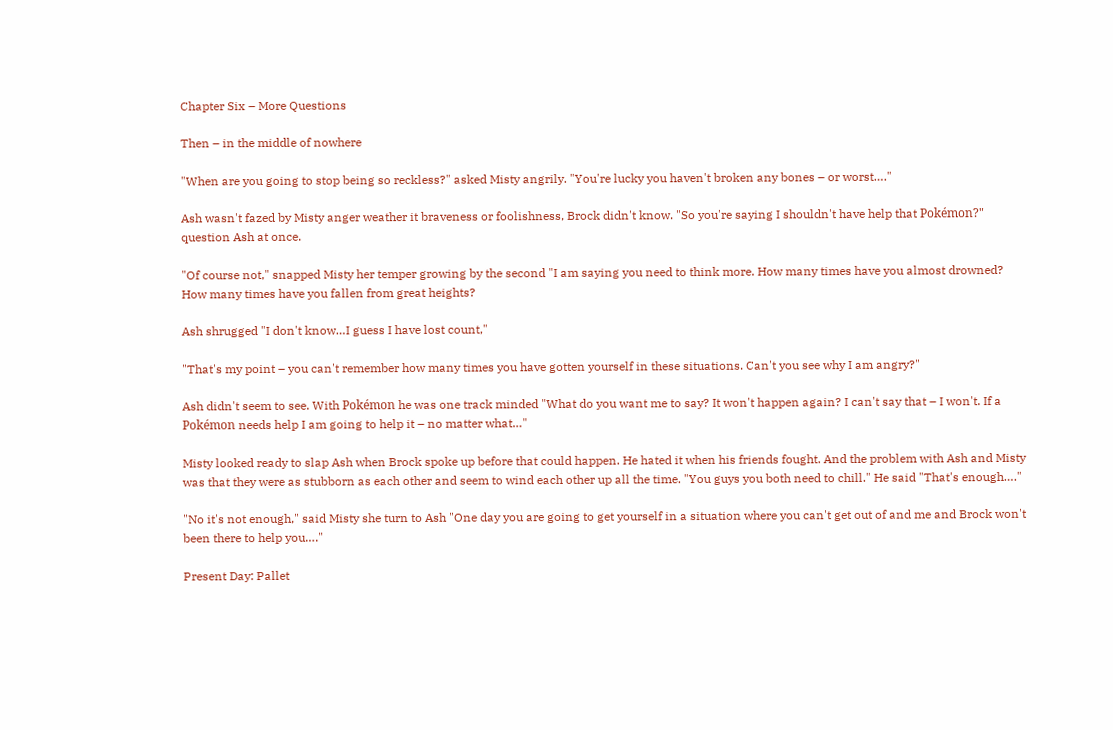Chapter Six – More Questions

Then – in the middle of nowhere

"When are you going to stop being so reckless?" asked Misty angrily. "You're lucky you haven't broken any bones – or worst…."

Ash wasn't fazed by Misty anger weather it braveness or foolishness, Brock didn't know. "So you're saying I shouldn't have help that Pokémon?" question Ash at once.

"Of course not," snapped Misty her temper growing by the second "I am saying you need to think more. How many times have you almost drowned? How many times have you fallen from great heights?

Ash shrugged "I don't know…I guess I have lost count,"

"That's my point – you can't remember how many times you have gotten yourself in these situations. Can't you see why I am angry?"

Ash didn't seem to see. With Pokémon he was one track minded "What do you want me to say? It won't happen again? I can't say that – I won't. If a Pokémon needs help I am going to help it – no matter what…"

Misty looked ready to slap Ash when Brock spoke up before that could happen. He hated it when his friends fought. And the problem with Ash and Misty was that they were as stubborn as each other and seem to wind each other up all the time. "You guys you both need to chill." He said "That's enough…."

"No it's not enough," said Misty she turn to Ash "One day you are going to get yourself in a situation where you can't get out of and me and Brock won't been there to help you…."

Present Day: Pallet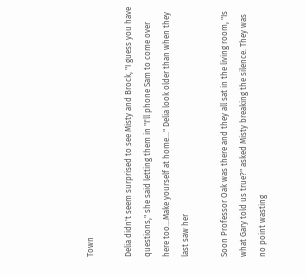Town

Delia didn't seem surprised to see Misty and Brock, "I guess you have questions," she said letting them in "I'll phone Sam to come over here too…Make yourself at home…" Delia look older than when they last saw her

Soon Professor Oak was there and they all sat in the living room, "Is what Gary told us true?" asked Misty breaking the silence. They was no point wasting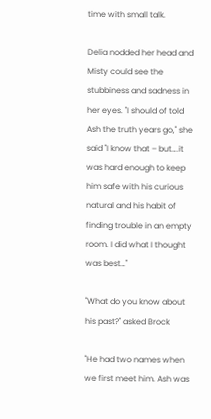time with small talk.

Delia nodded her head and Misty could see the stubbiness and sadness in her eyes. "I should of told Ash the truth years go," she said "I know that – but….it was hard enough to keep him safe with his curious natural and his habit of finding trouble in an empty room. I did what I thought was best…"

"What do you know about his past?" asked Brock

"He had two names when we first meet him. Ash was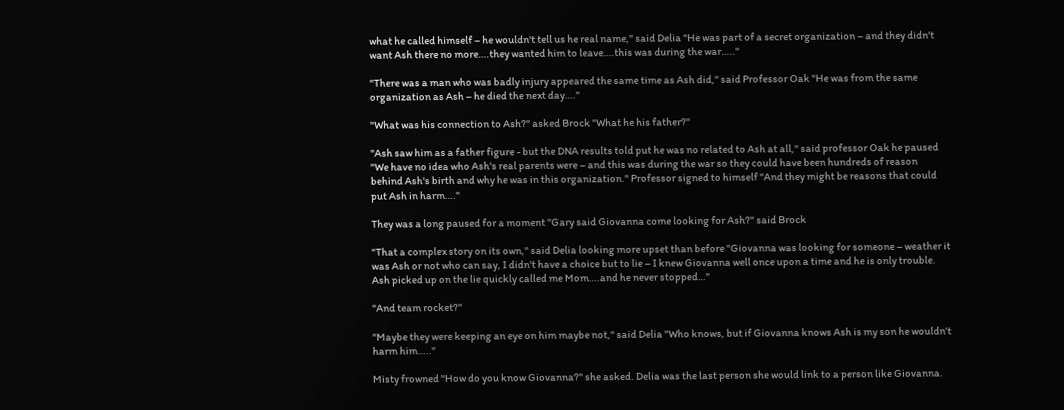what he called himself – he wouldn't tell us he real name," said Delia "He was part of a secret organization – and they didn't want Ash there no more….they wanted him to leave….this was during the war….."

"There was a man who was badly injury appeared the same time as Ash did," said Professor Oak "He was from the same organization as Ash – he died the next day…."

"What was his connection to Ash?" asked Brock "What he his father?"

"Ash saw him as a father figure - but the DNA results told put he was no related to Ash at all," said professor Oak he paused "We have no idea who Ash's real parents were – and this was during the war so they could have been hundreds of reason behind Ash's birth and why he was in this organization." Professor signed to himself "And they might be reasons that could put Ash in harm…."

They was a long paused for a moment "Gary said Giovanna come looking for Ash?" said Brock

"That a complex story on its own," said Delia looking more upset than before "Giovanna was looking for someone – weather it was Ash or not who can say, I didn't have a choice but to lie – I knew Giovanna well once upon a time and he is only trouble. Ash picked up on the lie quickly called me Mom….and he never stopped…"

"And team rocket?"

"Maybe they were keeping an eye on him maybe not," said Delia "Who knows, but if Giovanna knows Ash is my son he wouldn't harm him….."

Misty frowned "How do you know Giovanna?" she asked. Delia was the last person she would link to a person like Giovanna.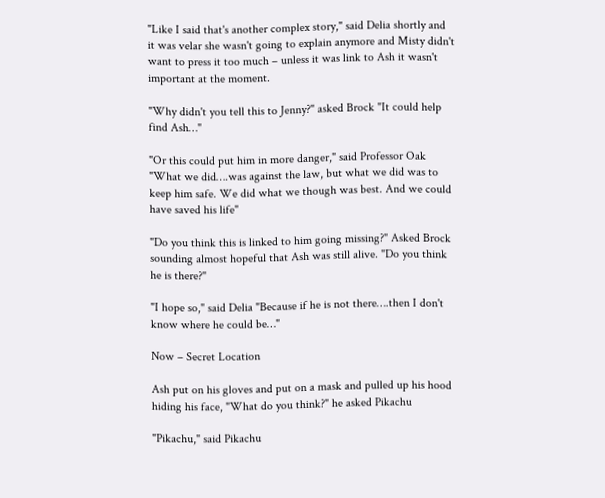"Like I said that's another complex story," said Delia shortly and it was velar she wasn't going to explain anymore and Misty didn't want to press it too much – unless it was link to Ash it wasn't important at the moment.

"Why didn't you tell this to Jenny?" asked Brock "It could help find Ash…"

"Or this could put him in more danger," said Professor Oak "What we did….was against the law, but what we did was to keep him safe. We did what we though was best. And we could have saved his life"

"Do you think this is linked to him going missing?" Asked Brock sounding almost hopeful that Ash was still alive. "Do you think he is there?"

"I hope so," said Delia "Because if he is not there….then I don't know where he could be…"

Now – Secret Location

Ash put on his gloves and put on a mask and pulled up his hood hiding his face, "What do you think?" he asked Pikachu

"Pikachu," said Pikachu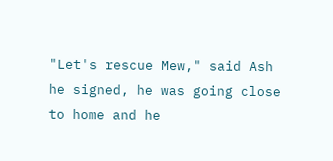"Let's rescue Mew," said Ash he signed, he was going close to home and he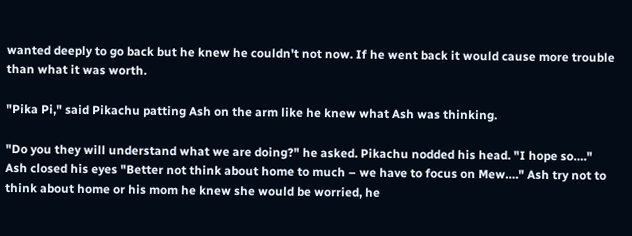wanted deeply to go back but he knew he couldn't not now. If he went back it would cause more trouble than what it was worth.

"Pika Pi," said Pikachu patting Ash on the arm like he knew what Ash was thinking.

"Do you they will understand what we are doing?" he asked. Pikachu nodded his head. "I hope so…." Ash closed his eyes "Better not think about home to much – we have to focus on Mew…." Ash try not to think about home or his mom he knew she would be worried, he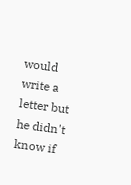would write a letter but he didn't know if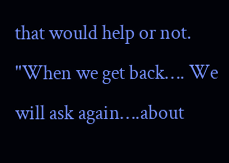that would help or not. "When we get back…. We will ask again….about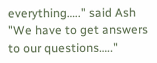everything….." said Ash "We have to get answers to our questions….."